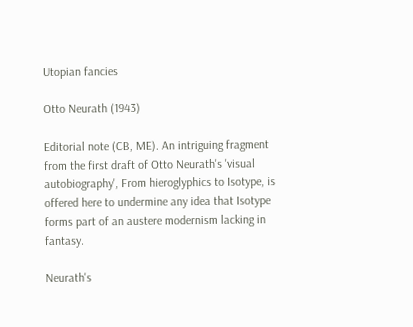Utopian fancies

Otto Neurath (1943)

Editorial note (CB, ME). An intriguing fragment from the first draft of Otto Neurath's 'visual autobiography', From hieroglyphics to Isotype, is offered here to undermine any idea that Isotype forms part of an austere modernism lacking in fantasy.

Neurath's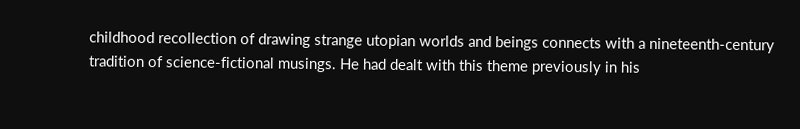childhood recollection of drawing strange utopian worlds and beings connects with a nineteenth-century tradition of science-fictional musings. He had dealt with this theme previously in his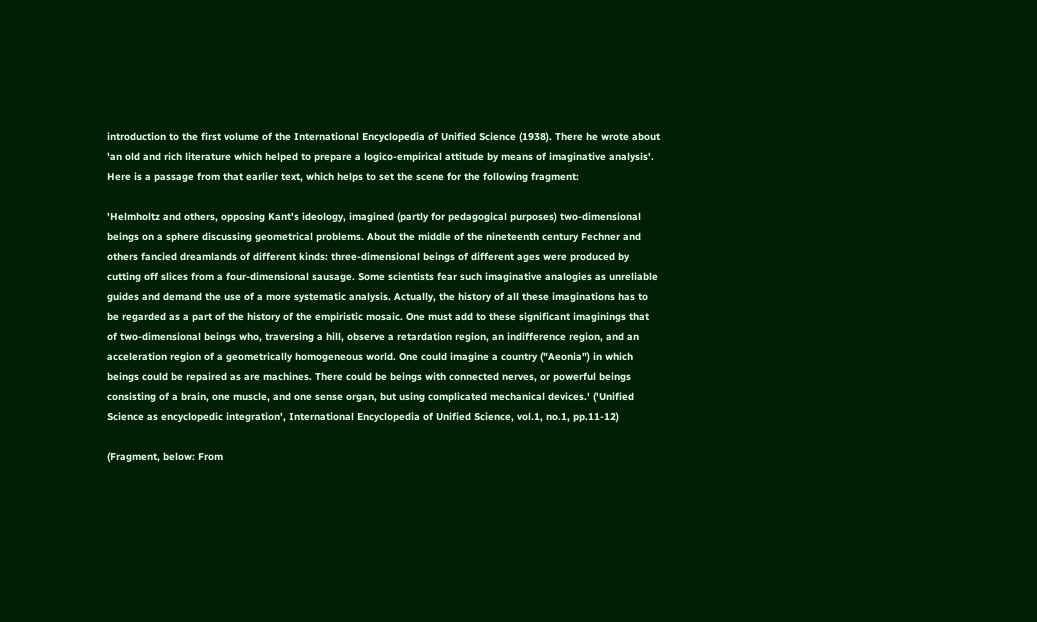introduction to the first volume of the International Encyclopedia of Unified Science (1938). There he wrote about 'an old and rich literature which helped to prepare a logico-empirical attitude by means of imaginative analysis'. Here is a passage from that earlier text, which helps to set the scene for the following fragment:

'Helmholtz and others, opposing Kant's ideology, imagined (partly for pedagogical purposes) two-dimensional beings on a sphere discussing geometrical problems. About the middle of the nineteenth century Fechner and others fancied dreamlands of different kinds: three-dimensional beings of different ages were produced by cutting off slices from a four-dimensional sausage. Some scientists fear such imaginative analogies as unreliable guides and demand the use of a more systematic analysis. Actually, the history of all these imaginations has to be regarded as a part of the history of the empiristic mosaic. One must add to these significant imaginings that of two-dimensional beings who, traversing a hill, observe a retardation region, an indifference region, and an acceleration region of a geometrically homogeneous world. One could imagine a country ("Aeonia") in which beings could be repaired as are machines. There could be beings with connected nerves, or powerful beings consisting of a brain, one muscle, and one sense organ, but using complicated mechanical devices.' ('Unified Science as encyclopedic integration', International Encyclopedia of Unified Science, vol.1, no.1, pp.11-12)

(Fragment, below: From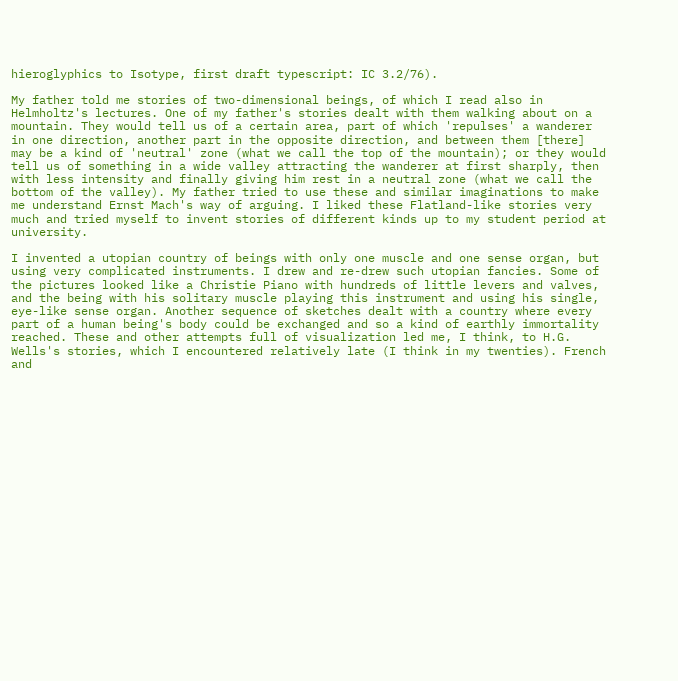hieroglyphics to Isotype, first draft typescript: IC 3.2/76).

My father told me stories of two-dimensional beings, of which I read also in Helmholtz's lectures. One of my father's stories dealt with them walking about on a mountain. They would tell us of a certain area, part of which 'repulses' a wanderer in one direction, another part in the opposite direction, and between them [there] may be a kind of 'neutral' zone (what we call the top of the mountain); or they would tell us of something in a wide valley attracting the wanderer at first sharply, then with less intensity and finally giving him rest in a neutral zone (what we call the bottom of the valley). My father tried to use these and similar imaginations to make me understand Ernst Mach's way of arguing. I liked these Flatland-like stories very much and tried myself to invent stories of different kinds up to my student period at university.

I invented a utopian country of beings with only one muscle and one sense organ, but using very complicated instruments. I drew and re-drew such utopian fancies. Some of the pictures looked like a Christie Piano with hundreds of little levers and valves, and the being with his solitary muscle playing this instrument and using his single, eye-like sense organ. Another sequence of sketches dealt with a country where every part of a human being's body could be exchanged and so a kind of earthly immortality reached. These and other attempts full of visualization led me, I think, to H.G. Wells's stories, which I encountered relatively late (I think in my twenties). French and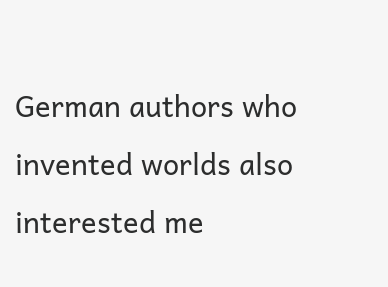German authors who invented worlds also interested me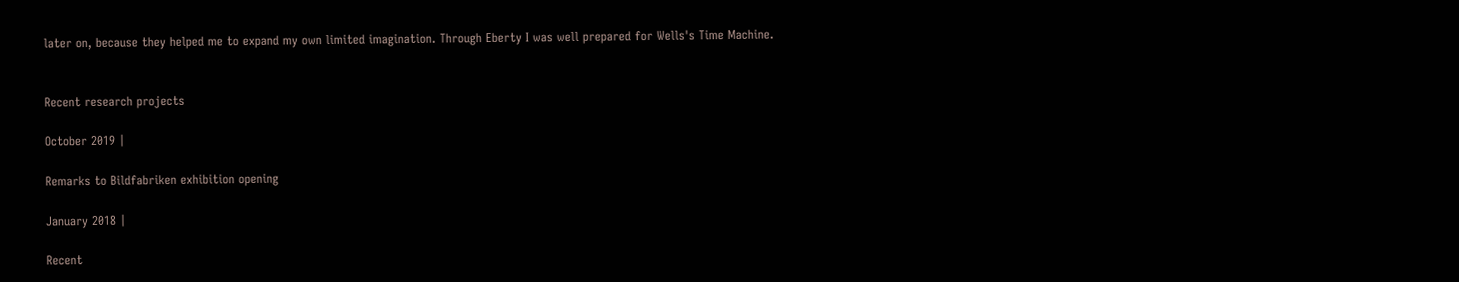later on, because they helped me to expand my own limited imagination. Through Eberty I was well prepared for Wells's Time Machine.


Recent research projects

October 2019 |

Remarks to Bildfabriken exhibition opening

January 2018 |

Recent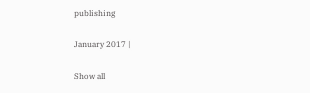publishing

January 2017 |

Show all